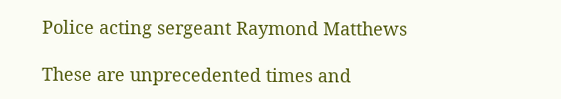Police acting sergeant Raymond Matthews

These are unprecedented times and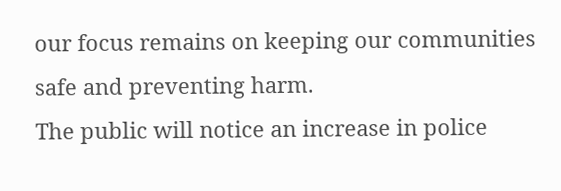our focus remains on keeping our communities safe and preventing harm.
The public will notice an increase in police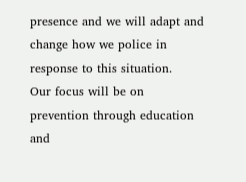presence and we will adapt and change how we police in response to this situation.
Our focus will be on prevention through education and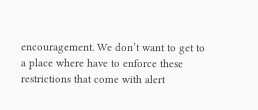encouragement. We don’t want to get to a place where have to enforce these restrictions that come with alert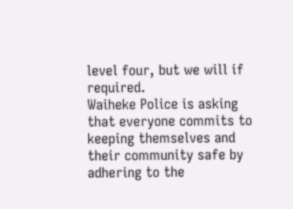level four, but we will if required.
Waiheke Police is asking that everyone commits to keeping themselves and their community safe by adhering to the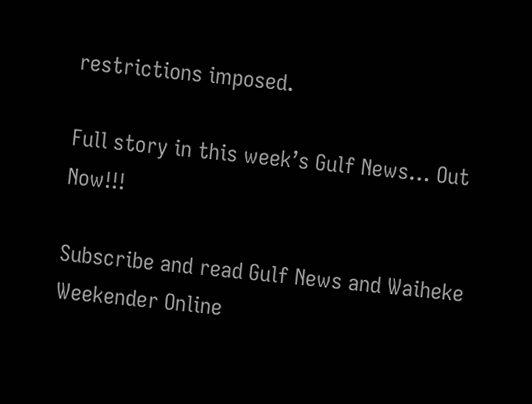restrictions imposed.

Full story in this week’s Gulf News… Out Now!!!

Subscribe and read Gulf News and Waiheke Weekender Online